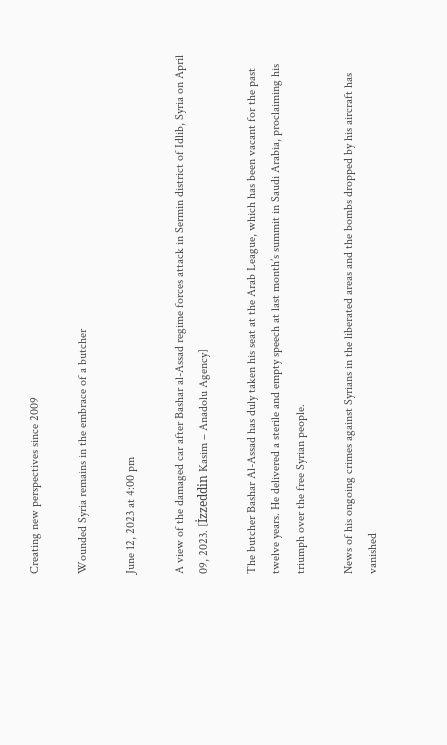Creating new perspectives since 2009

Wounded Syria remains in the embrace of a butcher

June 12, 2023 at 4:00 pm

A view of the damaged car after Bashar al-Assad regime forces attack in Sermin district of Idlib, Syria on April 09, 2023. [İzzeddin Kasim – Anadolu Agency]

The butcher Bashar Al-Assad has duly taken his seat at the Arab League, which has been vacant for the past twelve years. He delivered a sterile and empty speech at last month’s summit in Saudi Arabia, proclaiming his triumph over the free Syrian people.

News of his ongoing crimes against Syrians in the liberated areas and the bombs dropped by his aircraft has vanished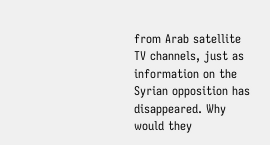from Arab satellite TV channels, just as information on the Syrian opposition has disappeared. Why would they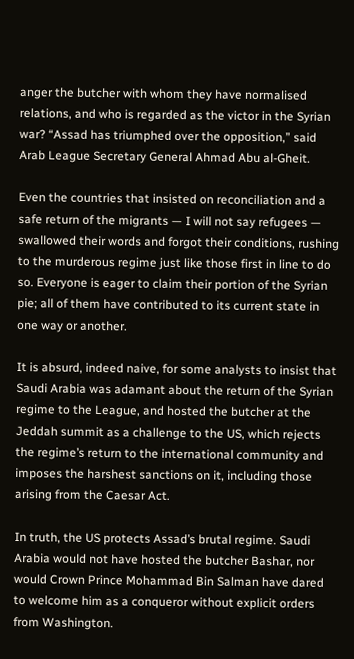anger the butcher with whom they have normalised relations, and who is regarded as the victor in the Syrian war? “Assad has triumphed over the opposition,” said Arab League Secretary General Ahmad Abu al-Gheit.

Even the countries that insisted on reconciliation and a safe return of the migrants — I will not say refugees — swallowed their words and forgot their conditions, rushing to the murderous regime just like those first in line to do so. Everyone is eager to claim their portion of the Syrian pie; all of them have contributed to its current state in one way or another.

It is absurd, indeed naive, for some analysts to insist that Saudi Arabia was adamant about the return of the Syrian regime to the League, and hosted the butcher at the Jeddah summit as a challenge to the US, which rejects the regime’s return to the international community and imposes the harshest sanctions on it, including those arising from the Caesar Act.

In truth, the US protects Assad’s brutal regime. Saudi Arabia would not have hosted the butcher Bashar, nor would Crown Prince Mohammad Bin Salman have dared to welcome him as a conqueror without explicit orders from Washington.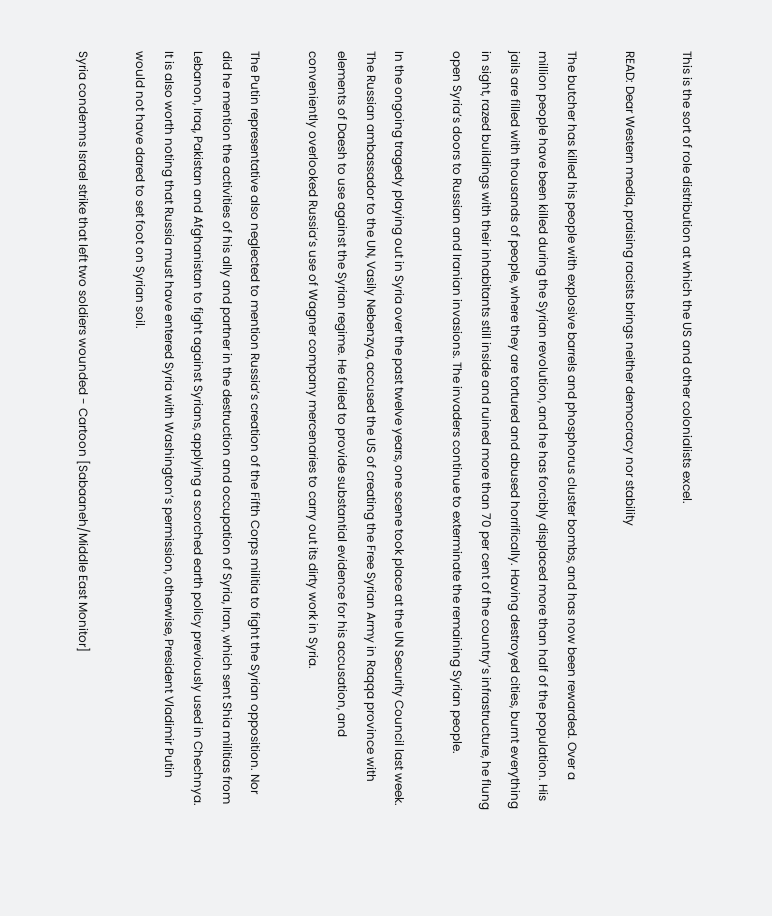This is the sort of role distribution at which the US and other colonialists excel.

READ: Dear Western media, praising racists brings neither democracy nor stability

The butcher has killed his people with explosive barrels and phosphorus cluster bombs, and has now been rewarded. Over a million people have been killed during the Syrian revolution, and he has forcibly displaced more than half of the population. His jails are filled with thousands of people, where they are tortured and abused horrifically. Having destroyed cities, burnt everything in sight, razed buildings with their inhabitants still inside and ruined more than 70 per cent of the country’s infrastructure, he flung open Syria’s doors to Russian and Iranian invasions. The invaders continue to exterminate the remaining Syrian people.

In the ongoing tragedy playing out in Syria over the past twelve years, one scene took place at the UN Security Council last week. The Russian ambassador to the UN, Vasily Nebenzya, accused the US of creating the Free Syrian Army in Raqqa province with elements of Daesh to use against the Syrian regime. He failed to provide substantial evidence for his accusation, and conveniently overlooked Russia’s use of Wagner company mercenaries to carry out its dirty work in Syria.

The Putin representative also neglected to mention Russia’s creation of the Fifth Corps militia to fight the Syrian opposition. Nor did he mention the activities of his ally and partner in the destruction and occupation of Syria, Iran, which sent Shia militias from Lebanon, Iraq, Pakistan and Afghanistan to fight against Syrians, applying a scorched earth policy previously used in Chechnya. It is also worth noting that Russia must have entered Syria with Washington’s permission, otherwise, President Vladimir Putin would not have dared to set foot on Syrian soil.

Syria condemns Israel strike that left two soldiers wounded - Cartoon [Sabaaneh/Middle East Monitor]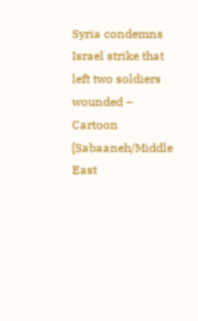Syria condemns Israel strike that left two soldiers wounded – Cartoon [Sabaaneh/Middle East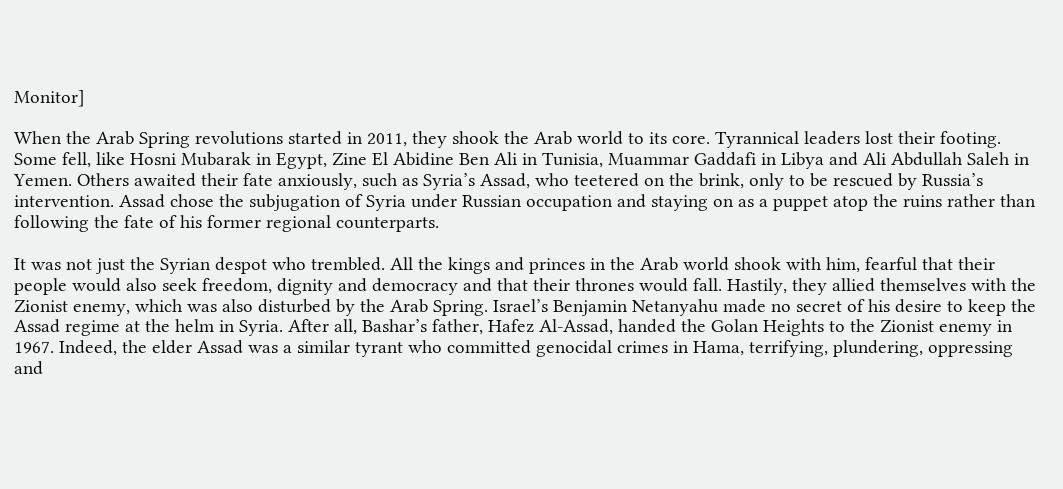Monitor]

When the Arab Spring revolutions started in 2011, they shook the Arab world to its core. Tyrannical leaders lost their footing. Some fell, like Hosni Mubarak in Egypt, Zine El Abidine Ben Ali in Tunisia, Muammar Gaddafi in Libya and Ali Abdullah Saleh in Yemen. Others awaited their fate anxiously, such as Syria’s Assad, who teetered on the brink, only to be rescued by Russia’s intervention. Assad chose the subjugation of Syria under Russian occupation and staying on as a puppet atop the ruins rather than following the fate of his former regional counterparts.

It was not just the Syrian despot who trembled. All the kings and princes in the Arab world shook with him, fearful that their people would also seek freedom, dignity and democracy and that their thrones would fall. Hastily, they allied themselves with the Zionist enemy, which was also disturbed by the Arab Spring. Israel’s Benjamin Netanyahu made no secret of his desire to keep the Assad regime at the helm in Syria. After all, Bashar’s father, Hafez Al-Assad, handed the Golan Heights to the Zionist enemy in 1967. Indeed, the elder Assad was a similar tyrant who committed genocidal crimes in Hama, terrifying, plundering, oppressing and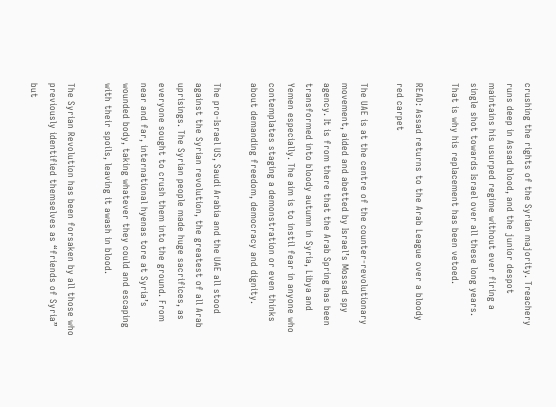crushing the rights of the Syrian majority. Treachery runs deep in Assad blood, and the junior despot maintains his usurped regime without ever firing a single shot towards Israel over all these long years. That is why his replacement has been vetoed.

READ: Assad returns to the Arab League over a bloody red carpet

The UAE is at the centre of the counter-revolutionary movement, aided and abetted by Israel’s Mossad spy agency. It is from there that the Arab Spring has been transformed into bloody autumn in Syria, Libya and Yemen especially. The aim is to instil fear in anyone who contemplates staging a demonstration or even thinks about demanding freedom, democracy and dignity.

The pro-Israel US, Saudi Arabia and the UAE all stood against the Syrian revolution, the greatest of all Arab uprisings. The Syrian people made huge sacrifices, as everyone sought to crush them into the ground. From near and far, international hyenas tore at Syria’s wounded body, taking whatever they could and escaping with their spoils, leaving it awash in blood.

The Syrian Revolution has been forsaken by all those who previously identified themselves as “friends of Syria” but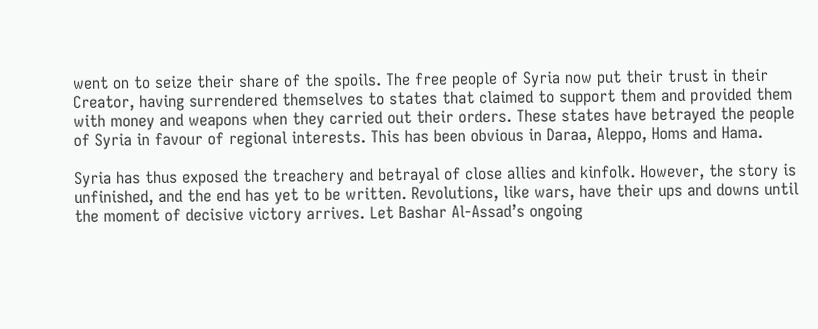went on to seize their share of the spoils. The free people of Syria now put their trust in their Creator, having surrendered themselves to states that claimed to support them and provided them with money and weapons when they carried out their orders. These states have betrayed the people of Syria in favour of regional interests. This has been obvious in Daraa, Aleppo, Homs and Hama.

Syria has thus exposed the treachery and betrayal of close allies and kinfolk. However, the story is unfinished, and the end has yet to be written. Revolutions, like wars, have their ups and downs until the moment of decisive victory arrives. Let Bashar Al-Assad’s ongoing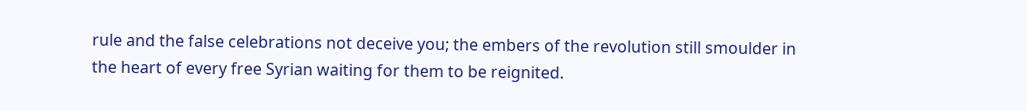rule and the false celebrations not deceive you; the embers of the revolution still smoulder in the heart of every free Syrian waiting for them to be reignited.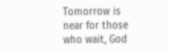Tomorrow is near for those who wait, God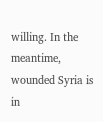willing. In the meantime, wounded Syria is in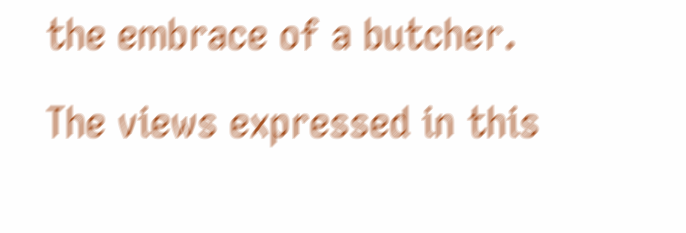the embrace of a butcher.

The views expressed in this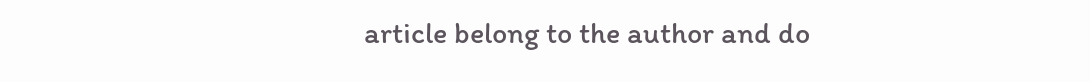article belong to the author and do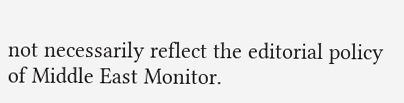not necessarily reflect the editorial policy of Middle East Monitor.